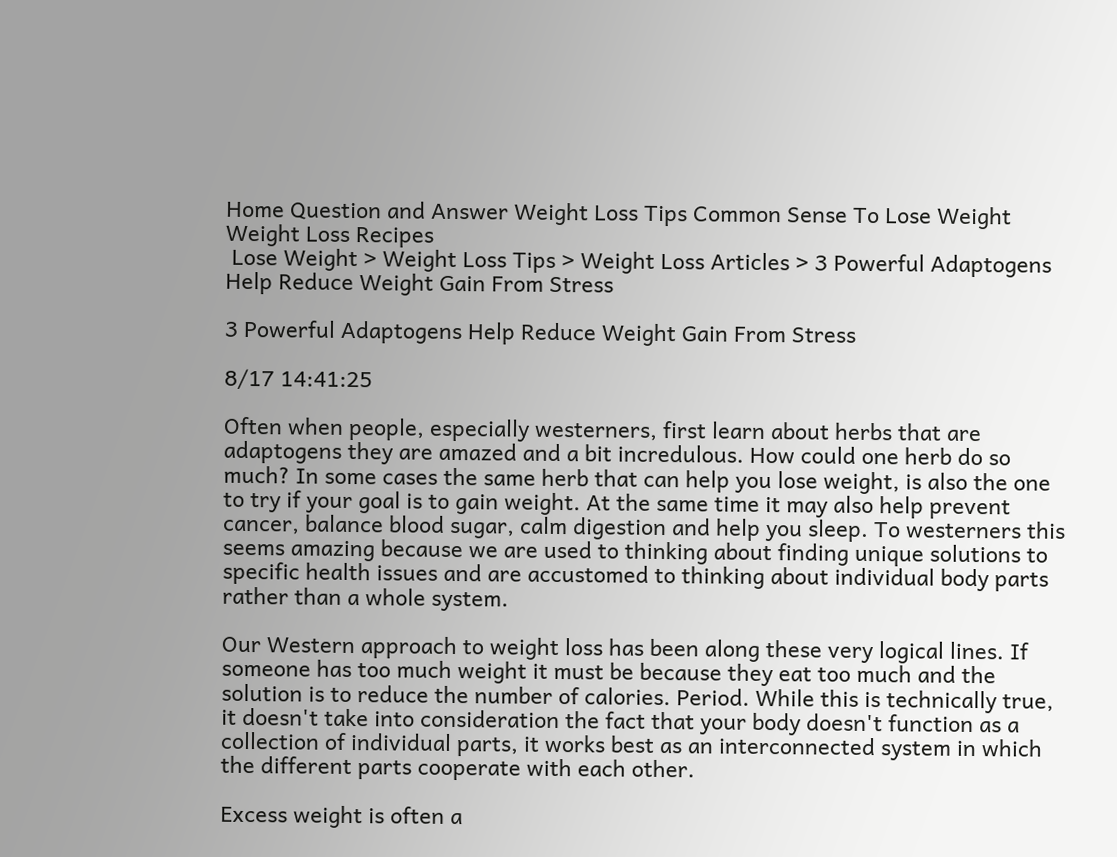Home Question and Answer Weight Loss Tips Common Sense To Lose Weight Weight Loss Recipes
 Lose Weight > Weight Loss Tips > Weight Loss Articles > 3 Powerful Adaptogens Help Reduce Weight Gain From Stress

3 Powerful Adaptogens Help Reduce Weight Gain From Stress

8/17 14:41:25

Often when people, especially westerners, first learn about herbs that are adaptogens they are amazed and a bit incredulous. How could one herb do so much? In some cases the same herb that can help you lose weight, is also the one to try if your goal is to gain weight. At the same time it may also help prevent cancer, balance blood sugar, calm digestion and help you sleep. To westerners this seems amazing because we are used to thinking about finding unique solutions to specific health issues and are accustomed to thinking about individual body parts rather than a whole system.

Our Western approach to weight loss has been along these very logical lines. If someone has too much weight it must be because they eat too much and the solution is to reduce the number of calories. Period. While this is technically true, it doesn't take into consideration the fact that your body doesn't function as a collection of individual parts, it works best as an interconnected system in which the different parts cooperate with each other.

Excess weight is often a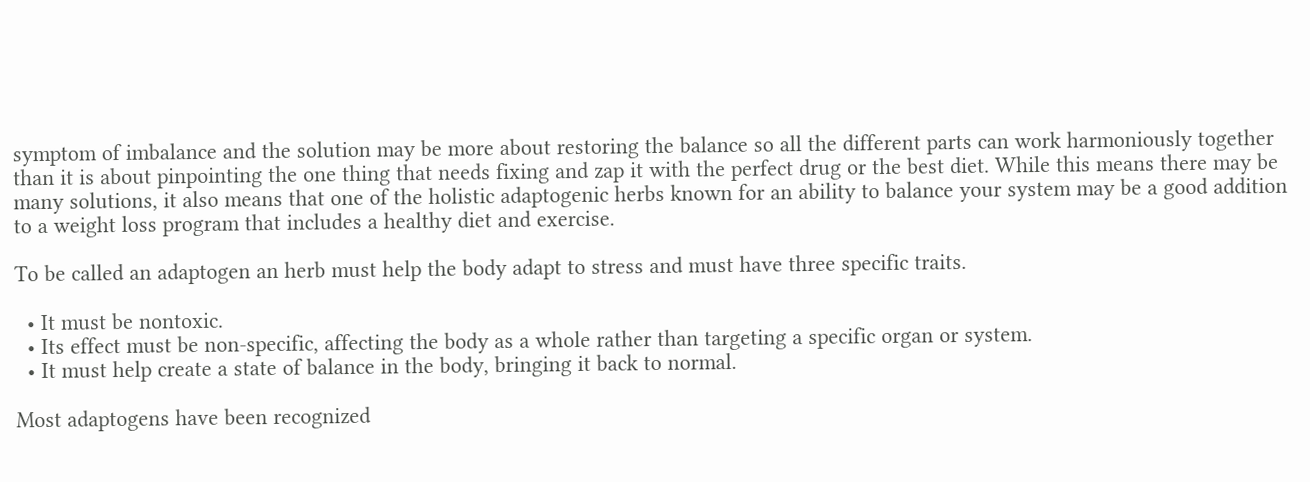symptom of imbalance and the solution may be more about restoring the balance so all the different parts can work harmoniously together than it is about pinpointing the one thing that needs fixing and zap it with the perfect drug or the best diet. While this means there may be many solutions, it also means that one of the holistic adaptogenic herbs known for an ability to balance your system may be a good addition to a weight loss program that includes a healthy diet and exercise.

To be called an adaptogen an herb must help the body adapt to stress and must have three specific traits.

  • It must be nontoxic.
  • Its effect must be non-specific, affecting the body as a whole rather than targeting a specific organ or system.
  • It must help create a state of balance in the body, bringing it back to normal.

Most adaptogens have been recognized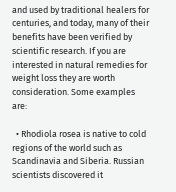and used by traditional healers for centuries, and today, many of their benefits have been verified by scientific research. If you are interested in natural remedies for weight loss they are worth consideration. Some examples are:

  • Rhodiola rosea is native to cold regions of the world such as Scandinavia and Siberia. Russian scientists discovered it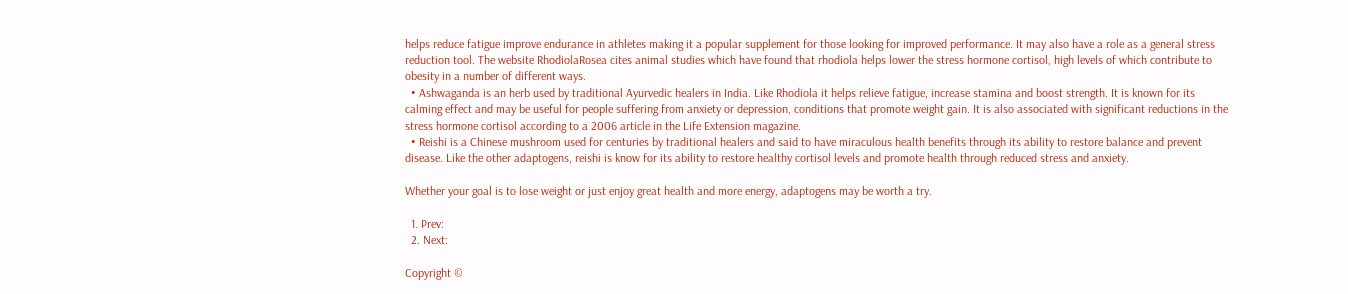helps reduce fatigue improve endurance in athletes making it a popular supplement for those looking for improved performance. It may also have a role as a general stress reduction tool. The website RhodiolaRosea cites animal studies which have found that rhodiola helps lower the stress hormone cortisol, high levels of which contribute to obesity in a number of different ways.
  • Ashwaganda is an herb used by traditional Ayurvedic healers in India. Like Rhodiola it helps relieve fatigue, increase stamina and boost strength. It is known for its calming effect and may be useful for people suffering from anxiety or depression, conditions that promote weight gain. It is also associated with significant reductions in the stress hormone cortisol according to a 2006 article in the Life Extension magazine.
  • Reishi is a Chinese mushroom used for centuries by traditional healers and said to have miraculous health benefits through its ability to restore balance and prevent disease. Like the other adaptogens, reishi is know for its ability to restore healthy cortisol levels and promote health through reduced stress and anxiety.

Whether your goal is to lose weight or just enjoy great health and more energy, adaptogens may be worth a try.

  1. Prev:
  2. Next:

Copyright ©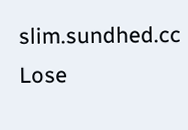slim.sundhed.cc Lose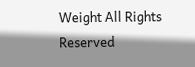Weight All Rights Reserved